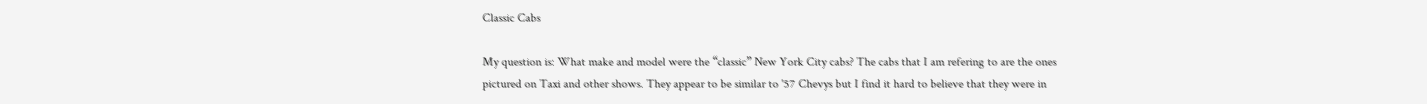Classic Cabs

My question is: What make and model were the “classic” New York City cabs? The cabs that I am refering to are the ones pictured on Taxi and other shows. They appear to be similar to '57 Chevys but I find it hard to believe that they were in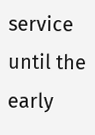service until the early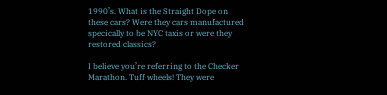1990’s. What is the Straight Dope on these cars? Were they cars manufactured specically to be NYC taxis or were they restored classics?

I believe you’re referring to the Checker Marathon. Tuff wheels! They were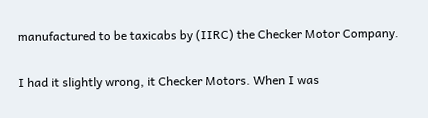manufactured to be taxicabs by (IIRC) the Checker Motor Company.

I had it slightly wrong, it Checker Motors. When I was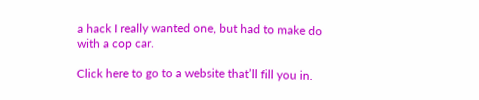a hack I really wanted one, but had to make do with a cop car.

Click here to go to a website that’ll fill you in.